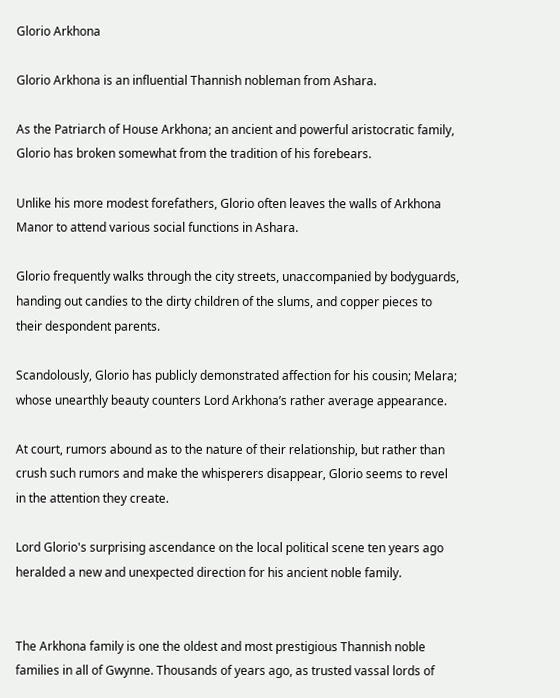Glorio Arkhona

Glorio Arkhona is an influential Thannish nobleman from Ashara.

As the Patriarch of House Arkhona; an ancient and powerful aristocratic family, Glorio has broken somewhat from the tradition of his forebears.

Unlike his more modest forefathers, Glorio often leaves the walls of Arkhona Manor to attend various social functions in Ashara.

Glorio frequently walks through the city streets, unaccompanied by bodyguards, handing out candies to the dirty children of the slums, and copper pieces to their despondent parents.

Scandolously, Glorio has publicly demonstrated affection for his cousin; Melara; whose unearthly beauty counters Lord Arkhona’s rather average appearance.

At court, rumors abound as to the nature of their relationship, but rather than crush such rumors and make the whisperers disappear, Glorio seems to revel in the attention they create.

Lord Glorio's surprising ascendance on the local political scene ten years ago heralded a new and unexpected direction for his ancient noble family.


The Arkhona family is one the oldest and most prestigious Thannish noble families in all of Gwynne. Thousands of years ago, as trusted vassal lords of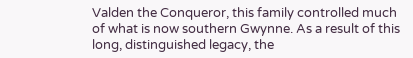Valden the Conqueror, this family controlled much of what is now southern Gwynne. As a result of this long, distinguished legacy, the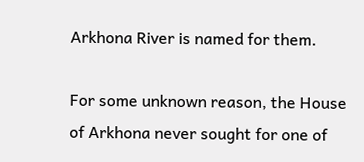Arkhona River is named for them.

For some unknown reason, the House of Arkhona never sought for one of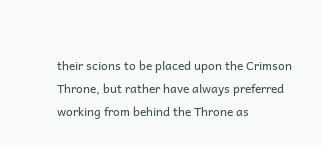their scions to be placed upon the Crimson Throne, but rather have always preferred working from behind the Throne as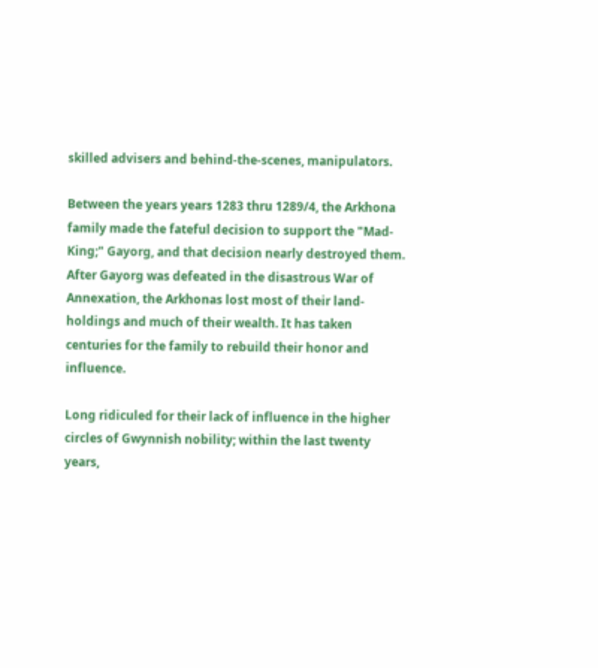skilled advisers and behind-the-scenes, manipulators.

Between the years years 1283 thru 1289/4, the Arkhona family made the fateful decision to support the "Mad-King;" Gayorg, and that decision nearly destroyed them. After Gayorg was defeated in the disastrous War of Annexation, the Arkhonas lost most of their land-holdings and much of their wealth. It has taken centuries for the family to rebuild their honor and influence.

Long ridiculed for their lack of influence in the higher circles of Gwynnish nobility; within the last twenty years,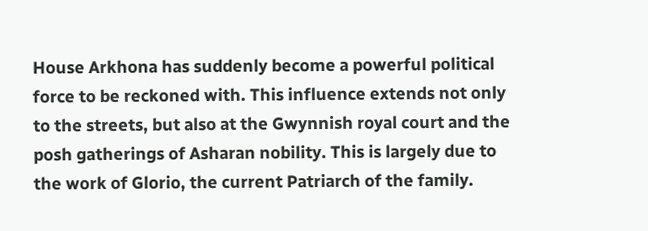House Arkhona has suddenly become a powerful political force to be reckoned with. This influence extends not only to the streets, but also at the Gwynnish royal court and the posh gatherings of Asharan nobility. This is largely due to the work of Glorio, the current Patriarch of the family.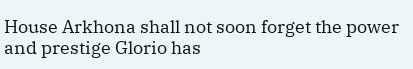House Arkhona shall not soon forget the power and prestige Glorio has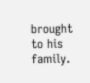brought to his family.